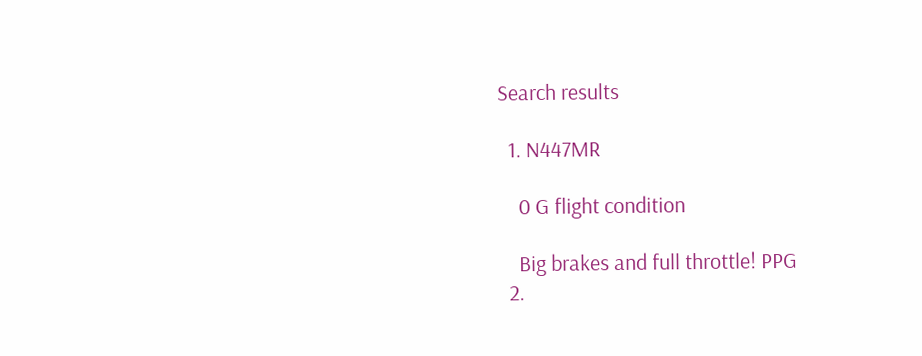Search results

  1. N447MR

    0 G flight condition

    Big brakes and full throttle! PPG
  2.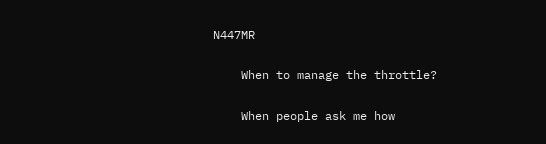N447MR

    When to manage the throttle?

    When people ask me how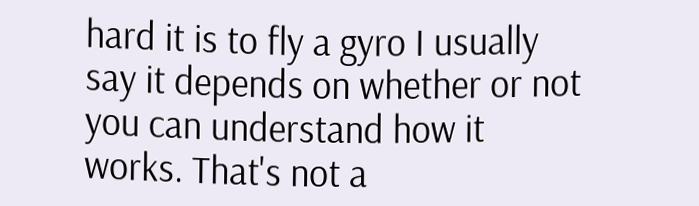hard it is to fly a gyro I usually say it depends on whether or not you can understand how it works. That's not a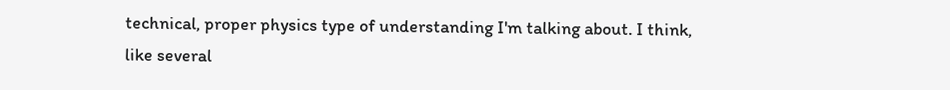technical, proper physics type of understanding I'm talking about. I think, like several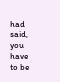had said, you have to be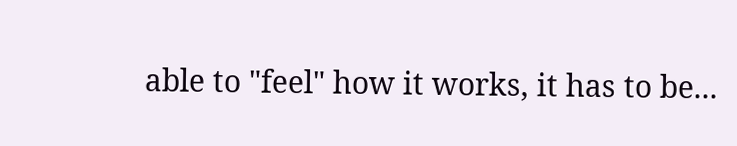able to "feel" how it works, it has to be...